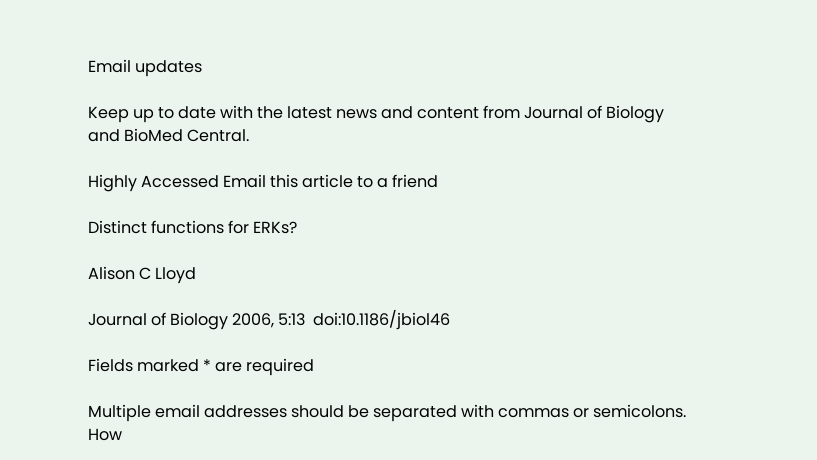Email updates

Keep up to date with the latest news and content from Journal of Biology and BioMed Central.

Highly Accessed Email this article to a friend

Distinct functions for ERKs?

Alison C Lloyd

Journal of Biology 2006, 5:13  doi:10.1186/jbiol46

Fields marked * are required

Multiple email addresses should be separated with commas or semicolons.
How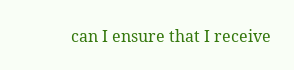can I ensure that I receive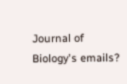Journal of Biology's emails?